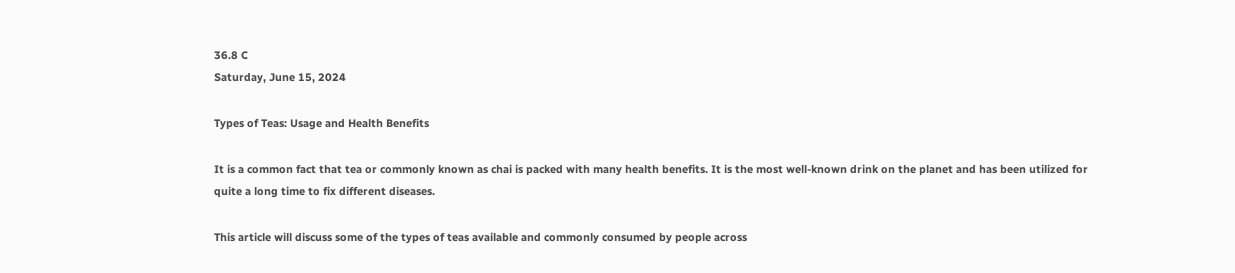36.8 C
Saturday, June 15, 2024

Types of Teas: Usage and Health Benefits

It is a common fact that tea or commonly known as chai is packed with many health benefits. It is the most well-known drink on the planet and has been utilized for quite a long time to fix different diseases.

This article will discuss some of the types of teas available and commonly consumed by people across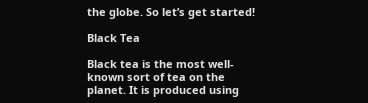the globe. So let’s get started!

Black Tea

Black tea is the most well-known sort of tea on the planet. It is produced using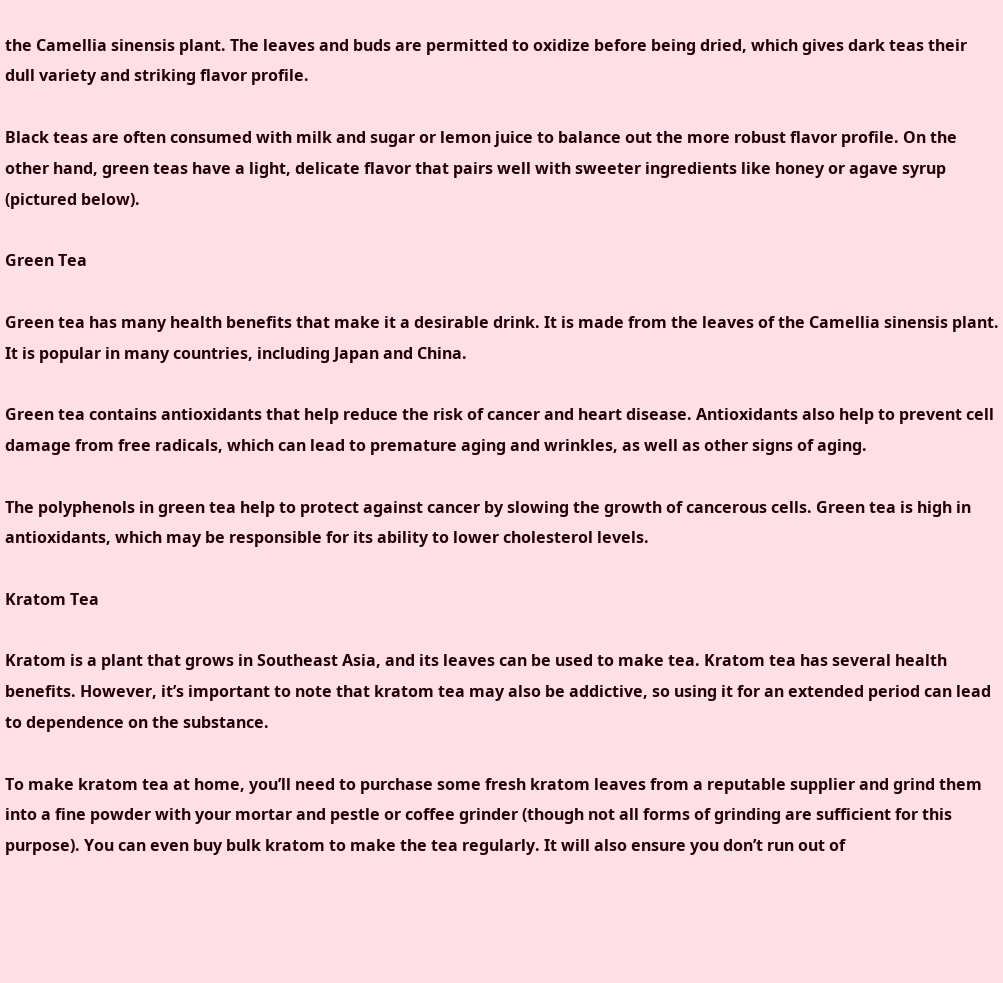the Camellia sinensis plant. The leaves and buds are permitted to oxidize before being dried, which gives dark teas their dull variety and striking flavor profile.

Black teas are often consumed with milk and sugar or lemon juice to balance out the more robust flavor profile. On the other hand, green teas have a light, delicate flavor that pairs well with sweeter ingredients like honey or agave syrup (pictured below).

Green Tea

Green tea has many health benefits that make it a desirable drink. It is made from the leaves of the Camellia sinensis plant. It is popular in many countries, including Japan and China.

Green tea contains antioxidants that help reduce the risk of cancer and heart disease. Antioxidants also help to prevent cell damage from free radicals, which can lead to premature aging and wrinkles, as well as other signs of aging.

The polyphenols in green tea help to protect against cancer by slowing the growth of cancerous cells. Green tea is high in antioxidants, which may be responsible for its ability to lower cholesterol levels.

Kratom Tea

Kratom is a plant that grows in Southeast Asia, and its leaves can be used to make tea. Kratom tea has several health benefits. However, it’s important to note that kratom tea may also be addictive, so using it for an extended period can lead to dependence on the substance.

To make kratom tea at home, you’ll need to purchase some fresh kratom leaves from a reputable supplier and grind them into a fine powder with your mortar and pestle or coffee grinder (though not all forms of grinding are sufficient for this purpose). You can even buy bulk kratom to make the tea regularly. It will also ensure you don’t run out of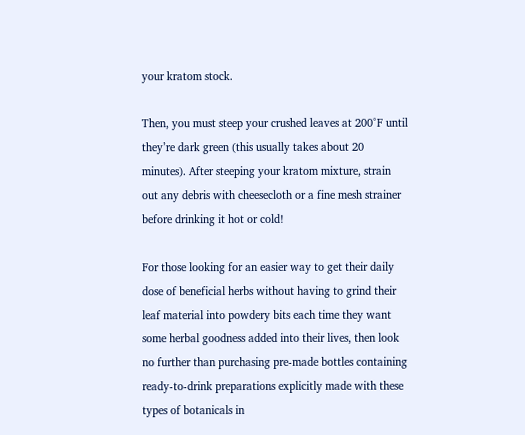your kratom stock.

Then, you must steep your crushed leaves at 200°F until they’re dark green (this usually takes about 20 minutes). After steeping your kratom mixture, strain out any debris with cheesecloth or a fine mesh strainer before drinking it hot or cold!

For those looking for an easier way to get their daily dose of beneficial herbs without having to grind their leaf material into powdery bits each time they want some herbal goodness added into their lives, then look no further than purchasing pre-made bottles containing ready-to-drink preparations explicitly made with these types of botanicals in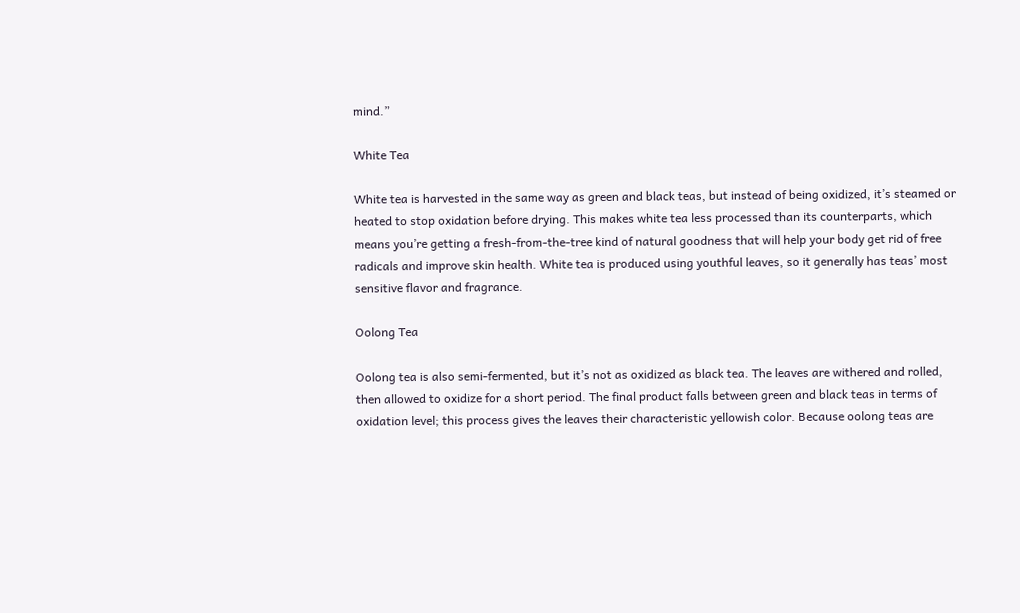mind.”

White Tea

White tea is harvested in the same way as green and black teas, but instead of being oxidized, it’s steamed or heated to stop oxidation before drying. This makes white tea less processed than its counterparts, which means you’re getting a fresh-from-the-tree kind of natural goodness that will help your body get rid of free radicals and improve skin health. White tea is produced using youthful leaves, so it generally has teas’ most sensitive flavor and fragrance.

Oolong Tea

Oolong tea is also semi-fermented, but it’s not as oxidized as black tea. The leaves are withered and rolled, then allowed to oxidize for a short period. The final product falls between green and black teas in terms of oxidation level; this process gives the leaves their characteristic yellowish color. Because oolong teas are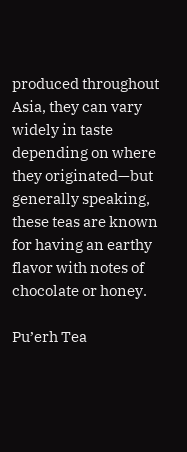produced throughout Asia, they can vary widely in taste depending on where they originated—but generally speaking, these teas are known for having an earthy flavor with notes of chocolate or honey.

Pu’erh Tea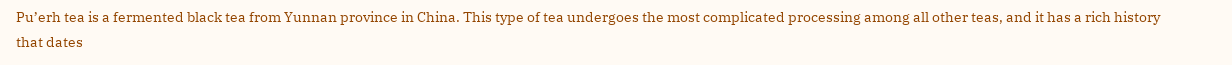Pu’erh tea is a fermented black tea from Yunnan province in China. This type of tea undergoes the most complicated processing among all other teas, and it has a rich history that dates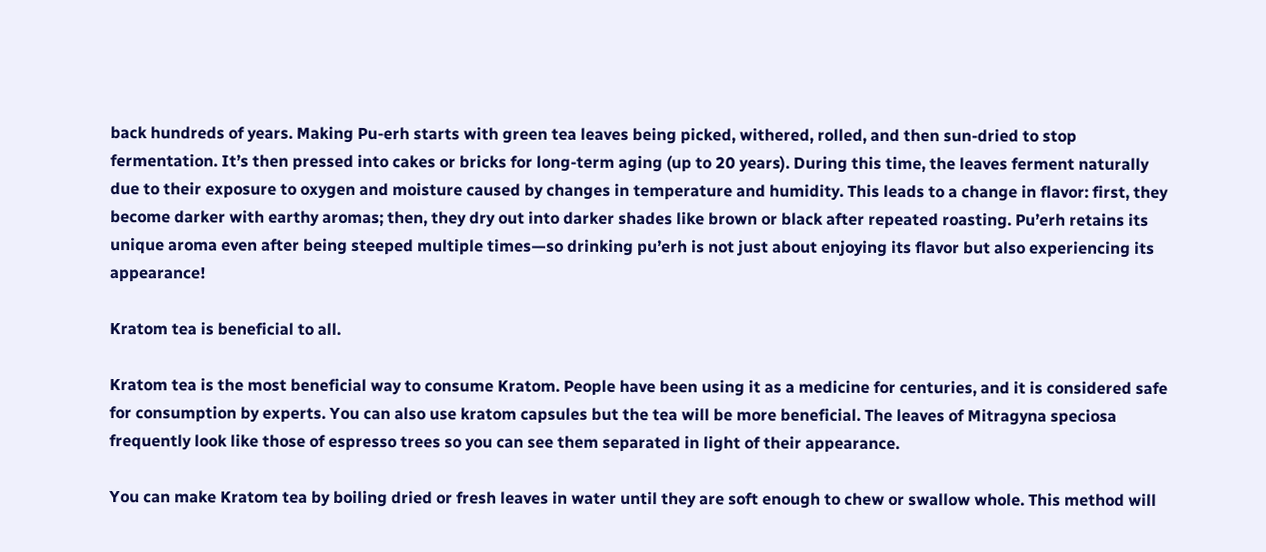back hundreds of years. Making Pu-erh starts with green tea leaves being picked, withered, rolled, and then sun-dried to stop fermentation. It’s then pressed into cakes or bricks for long-term aging (up to 20 years). During this time, the leaves ferment naturally due to their exposure to oxygen and moisture caused by changes in temperature and humidity. This leads to a change in flavor: first, they become darker with earthy aromas; then, they dry out into darker shades like brown or black after repeated roasting. Pu’erh retains its unique aroma even after being steeped multiple times—so drinking pu’erh is not just about enjoying its flavor but also experiencing its appearance!

Kratom tea is beneficial to all.

Kratom tea is the most beneficial way to consume Kratom. People have been using it as a medicine for centuries, and it is considered safe for consumption by experts. You can also use kratom capsules but the tea will be more beneficial. The leaves of Mitragyna speciosa frequently look like those of espresso trees so you can see them separated in light of their appearance.

You can make Kratom tea by boiling dried or fresh leaves in water until they are soft enough to chew or swallow whole. This method will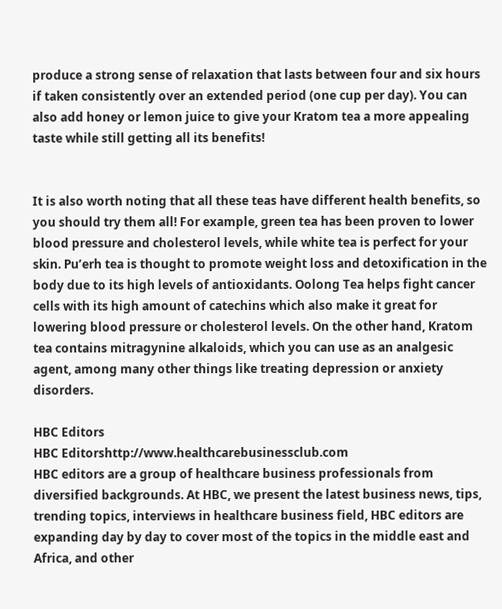produce a strong sense of relaxation that lasts between four and six hours if taken consistently over an extended period (one cup per day). You can also add honey or lemon juice to give your Kratom tea a more appealing taste while still getting all its benefits!


It is also worth noting that all these teas have different health benefits, so you should try them all! For example, green tea has been proven to lower blood pressure and cholesterol levels, while white tea is perfect for your skin. Pu’erh tea is thought to promote weight loss and detoxification in the body due to its high levels of antioxidants. Oolong Tea helps fight cancer cells with its high amount of catechins which also make it great for lowering blood pressure or cholesterol levels. On the other hand, Kratom tea contains mitragynine alkaloids, which you can use as an analgesic agent, among many other things like treating depression or anxiety disorders.

HBC Editors
HBC Editorshttp://www.healthcarebusinessclub.com
HBC editors are a group of healthcare business professionals from diversified backgrounds. At HBC, we present the latest business news, tips, trending topics, interviews in healthcare business field, HBC editors are expanding day by day to cover most of the topics in the middle east and Africa, and other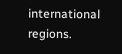international regions.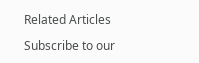Related Articles

Subscribe to our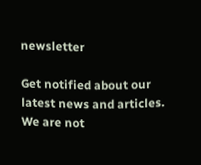newsletter

Get notified about our latest news and articles. We are not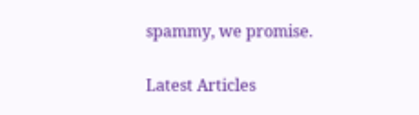spammy, we promise.

Latest Articles